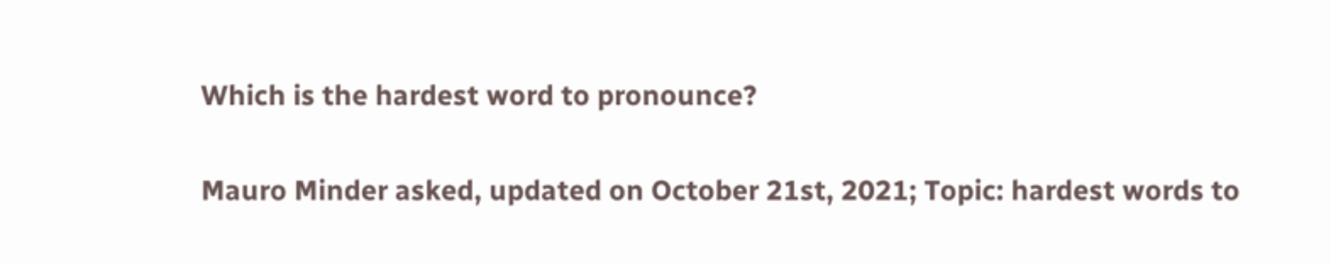Which is the hardest word to pronounce?

Mauro Minder asked, updated on October 21st, 2021; Topic: hardest words to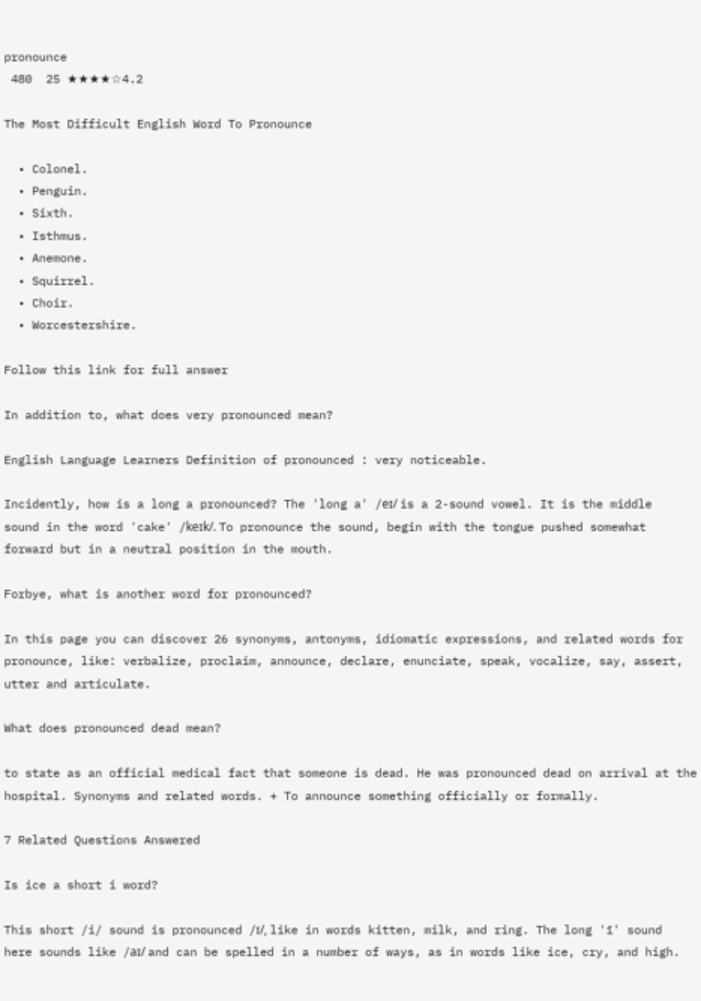pronounce
 480  25 ★★★★☆4.2

The Most Difficult English Word To Pronounce

  • Colonel.
  • Penguin.
  • Sixth.
  • Isthmus.
  • Anemone.
  • Squirrel.
  • Choir.
  • Worcestershire.

Follow this link for full answer

In addition to, what does very pronounced mean?

English Language Learners Definition of pronounced : very noticeable.

Incidently, how is a long a pronounced? The 'long a' /eɪ/ is a 2-sound vowel. It is the middle sound in the word 'cake' /keɪk/. To pronounce the sound, begin with the tongue pushed somewhat forward but in a neutral position in the mouth.

Forbye, what is another word for pronounced?

In this page you can discover 26 synonyms, antonyms, idiomatic expressions, and related words for pronounce, like: verbalize, proclaim, announce, declare, enunciate, speak, vocalize, say, assert, utter and articulate.

What does pronounced dead mean?

to state as an official medical fact that someone is dead. He was pronounced dead on arrival at the hospital. Synonyms and related words. + To announce something officially or formally.

7 Related Questions Answered

Is ice a short i word?

This short /i/ sound is pronounced /ɪ/, like in words kitten, milk, and ring. The long 'ī' sound here sounds like /aɪ/ and can be spelled in a number of ways, as in words like ice, cry, and high.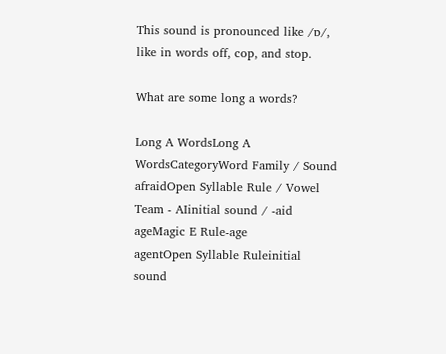This sound is pronounced like /ɒ/, like in words off, cop, and stop.

What are some long a words?

Long A WordsLong A WordsCategoryWord Family / Sound
afraidOpen Syllable Rule / Vowel Team - AIinitial sound / -aid
ageMagic E Rule-age
agentOpen Syllable Ruleinitial sound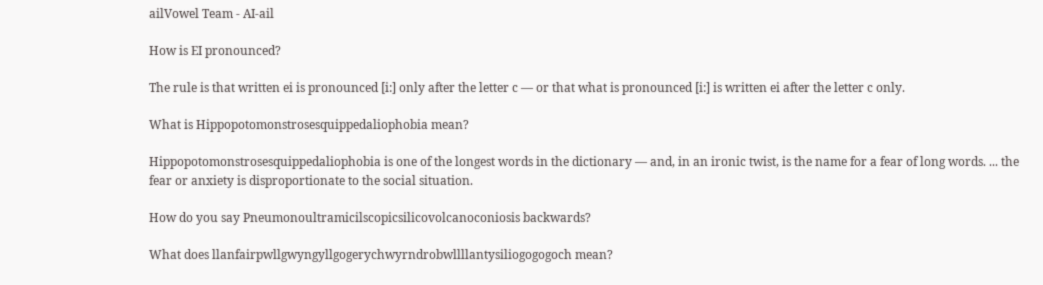ailVowel Team - AI-ail

How is EI pronounced?

The rule is that written ei is pronounced [i:] only after the letter c — or that what is pronounced [i:] is written ei after the letter c only.

What is Hippopotomonstrosesquippedaliophobia mean?

Hippopotomonstrosesquippedaliophobia is one of the longest words in the dictionary — and, in an ironic twist, is the name for a fear of long words. ... the fear or anxiety is disproportionate to the social situation.

How do you say Pneumonoultramicilscopicsilicovolcanoconiosis backwards?

What does llanfairpwllgwyngyllgogerychwyrndrobwllllantysiliogogogoch mean?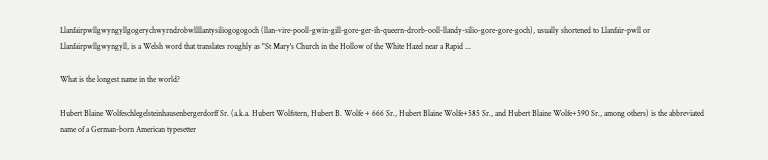Llanfairpwllgwyngyllgogerychwyrndrobwllllantysiliogogogoch (llan-vire-pooll-gwin-gill-gore-ger-ih-queern-drorb-ooll-llandy-silio-gore-gore-goch), usually shortened to Llanfair-pwll or Llanfairpwllgwyngyll, is a Welsh word that translates roughly as "St Mary's Church in the Hollow of the White Hazel near a Rapid ...

What is the longest name in the world?

Hubert Blaine Wolfeschlegelsteinhausenbergerdorff Sr. (a.k.a. Hubert Wolfstern, Hubert B. Wolfe + 666 Sr., Hubert Blaine Wolfe+585 Sr., and Hubert Blaine Wolfe+590 Sr., among others) is the abbreviated name of a German-born American typesetter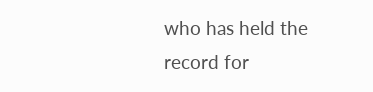who has held the record for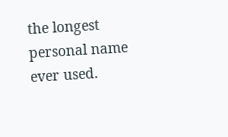the longest personal name ever used.